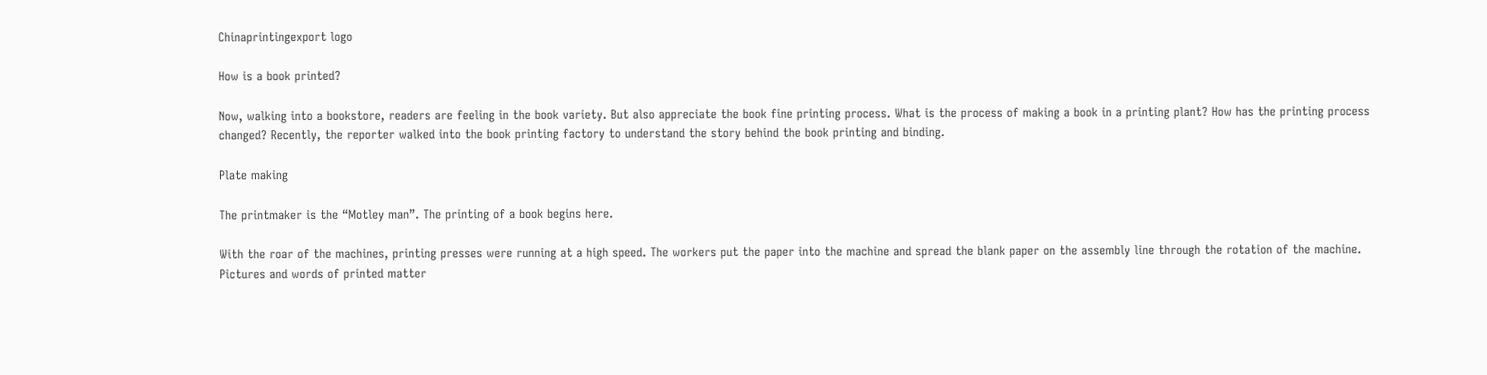Chinaprintingexport logo

How is a book printed?

Now, walking into a bookstore, readers are feeling in the book variety. But also appreciate the book fine printing process. What is the process of making a book in a printing plant? How has the printing process changed? Recently, the reporter walked into the book printing factory to understand the story behind the book printing and binding.

Plate making

The printmaker is the “Motley man”. The printing of a book begins here.

With the roar of the machines, printing presses were running at a high speed. The workers put the paper into the machine and spread the blank paper on the assembly line through the rotation of the machine. Pictures and words of printed matter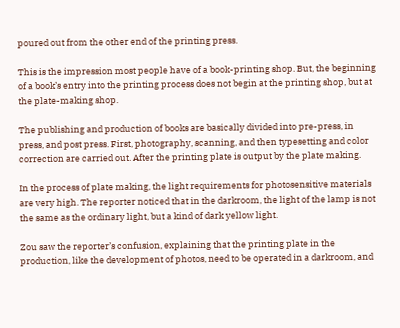poured out from the other end of the printing press.

This is the impression most people have of a book-printing shop. But, the beginning of a book’s entry into the printing process does not begin at the printing shop, but at the plate-making shop.

The publishing and production of books are basically divided into pre-press, in press, and post press. First, photography, scanning, and then typesetting and color correction are carried out. After the printing plate is output by the plate making.

In the process of plate making, the light requirements for photosensitive materials are very high. The reporter noticed that in the darkroom, the light of the lamp is not the same as the ordinary light, but a kind of dark yellow light.

Zou saw the reporter’s confusion, explaining that the printing plate in the production, like the development of photos, need to be operated in a darkroom, and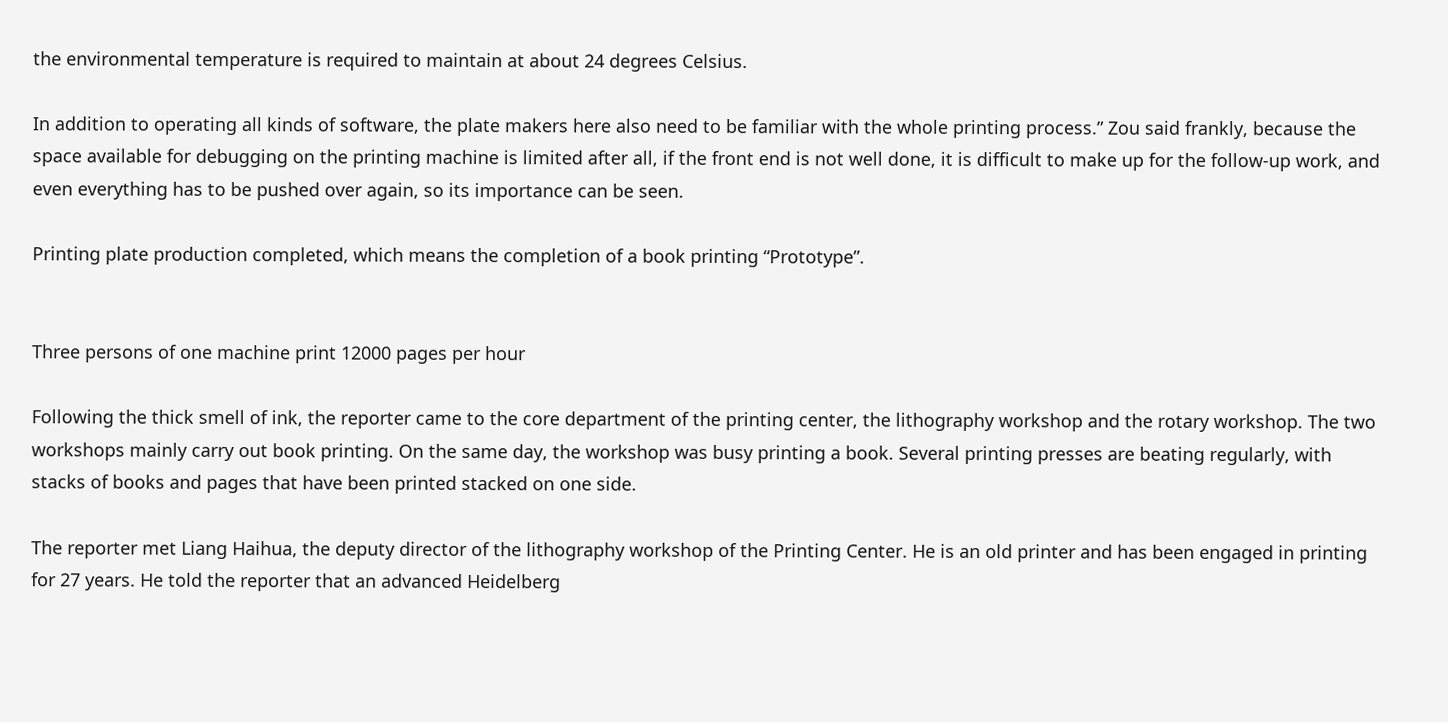the environmental temperature is required to maintain at about 24 degrees Celsius.

In addition to operating all kinds of software, the plate makers here also need to be familiar with the whole printing process.” Zou said frankly, because the space available for debugging on the printing machine is limited after all, if the front end is not well done, it is difficult to make up for the follow-up work, and even everything has to be pushed over again, so its importance can be seen.

Printing plate production completed, which means the completion of a book printing “Prototype”.


Three persons of one machine print 12000 pages per hour

Following the thick smell of ink, the reporter came to the core department of the printing center, the lithography workshop and the rotary workshop. The two workshops mainly carry out book printing. On the same day, the workshop was busy printing a book. Several printing presses are beating regularly, with stacks of books and pages that have been printed stacked on one side.

The reporter met Liang Haihua, the deputy director of the lithography workshop of the Printing Center. He is an old printer and has been engaged in printing for 27 years. He told the reporter that an advanced Heidelberg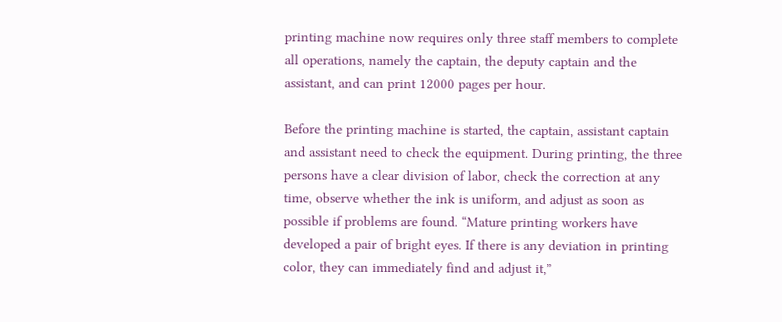printing machine now requires only three staff members to complete all operations, namely the captain, the deputy captain and the assistant, and can print 12000 pages per hour.

Before the printing machine is started, the captain, assistant captain and assistant need to check the equipment. During printing, the three persons have a clear division of labor, check the correction at any time, observe whether the ink is uniform, and adjust as soon as possible if problems are found. “Mature printing workers have developed a pair of bright eyes. If there is any deviation in printing color, they can immediately find and adjust it,”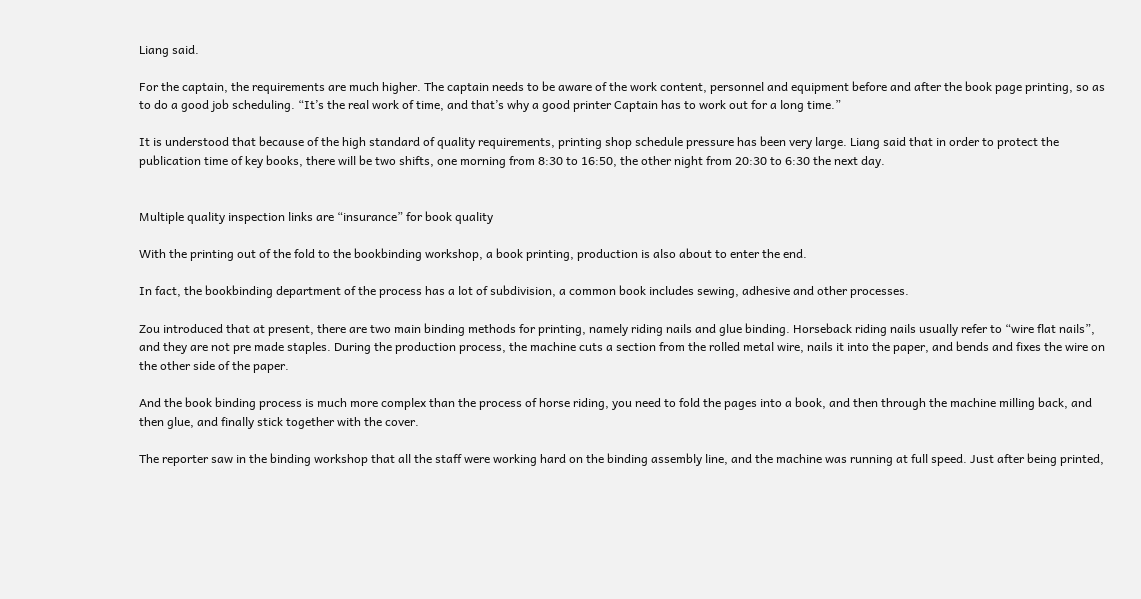Liang said.

For the captain, the requirements are much higher. The captain needs to be aware of the work content, personnel and equipment before and after the book page printing, so as to do a good job scheduling. “It’s the real work of time, and that’s why a good printer Captain has to work out for a long time.”

It is understood that because of the high standard of quality requirements, printing shop schedule pressure has been very large. Liang said that in order to protect the publication time of key books, there will be two shifts, one morning from 8:30 to 16:50, the other night from 20:30 to 6:30 the next day.


Multiple quality inspection links are “insurance” for book quality

With the printing out of the fold to the bookbinding workshop, a book printing, production is also about to enter the end.

In fact, the bookbinding department of the process has a lot of subdivision, a common book includes sewing, adhesive and other processes.

Zou introduced that at present, there are two main binding methods for printing, namely riding nails and glue binding. Horseback riding nails usually refer to “wire flat nails”, and they are not pre made staples. During the production process, the machine cuts a section from the rolled metal wire, nails it into the paper, and bends and fixes the wire on the other side of the paper.

And the book binding process is much more complex than the process of horse riding, you need to fold the pages into a book, and then through the machine milling back, and then glue, and finally stick together with the cover.

The reporter saw in the binding workshop that all the staff were working hard on the binding assembly line, and the machine was running at full speed. Just after being printed,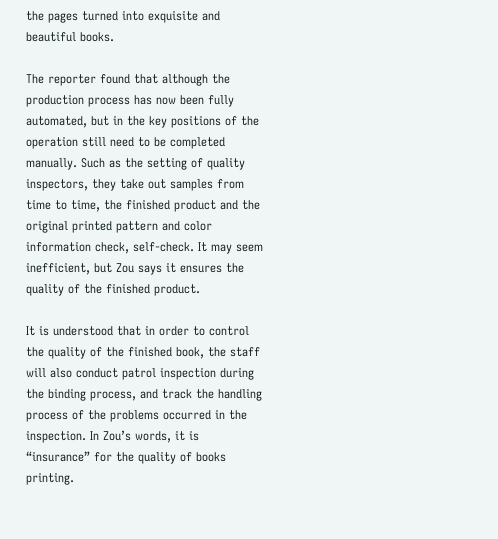the pages turned into exquisite and beautiful books.

The reporter found that although the production process has now been fully automated, but in the key positions of the operation still need to be completed manually. Such as the setting of quality inspectors, they take out samples from time to time, the finished product and the original printed pattern and color information check, self-check. It may seem inefficient, but Zou says it ensures the quality of the finished product.

It is understood that in order to control the quality of the finished book, the staff will also conduct patrol inspection during the binding process, and track the handling process of the problems occurred in the inspection. In Zou’s words, it is “insurance” for the quality of books printing.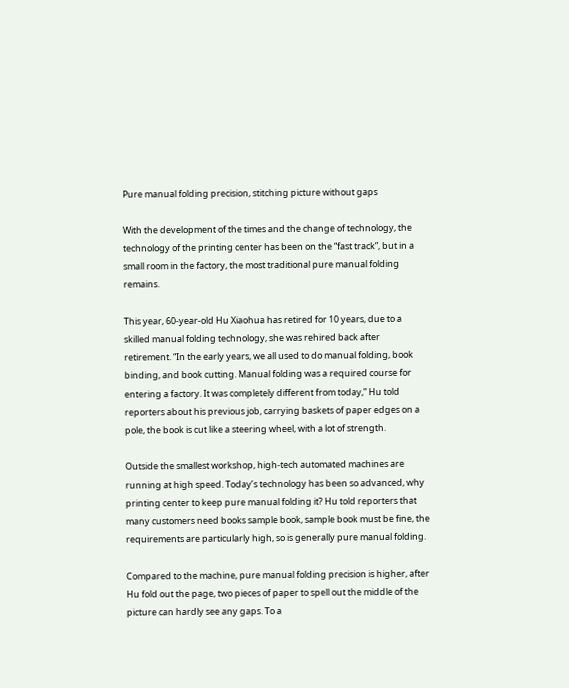Pure manual folding precision, stitching picture without gaps

With the development of the times and the change of technology, the technology of the printing center has been on the “fast track”, but in a small room in the factory, the most traditional pure manual folding remains.

This year, 60-year-old Hu Xiaohua has retired for 10 years, due to a skilled manual folding technology, she was rehired back after retirement. “In the early years, we all used to do manual folding, book binding, and book cutting. Manual folding was a required course for entering a factory. It was completely different from today,” Hu told reporters about his previous job, carrying baskets of paper edges on a pole, the book is cut like a steering wheel, with a lot of strength.

Outside the smallest workshop, high-tech automated machines are running at high speed. Today’s technology has been so advanced, why printing center to keep pure manual folding it? Hu told reporters that many customers need books sample book, sample book must be fine, the requirements are particularly high, so is generally pure manual folding.

Compared to the machine, pure manual folding precision is higher, after Hu fold out the page, two pieces of paper to spell out the middle of the picture can hardly see any gaps. To a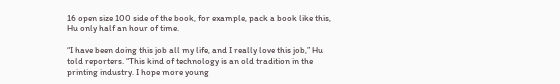16 open size 100 side of the book, for example, pack a book like this, Hu only half an hour of time.

“I have been doing this job all my life, and I really love this job,” Hu told reporters. “This kind of technology is an old tradition in the printing industry. I hope more young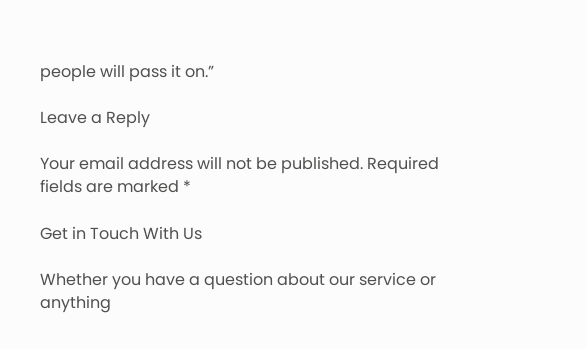people will pass it on.”

Leave a Reply

Your email address will not be published. Required fields are marked *

Get in Touch With Us

Whether you have a question about our service or anything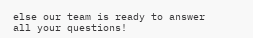else our team is ready to answer all your questions!